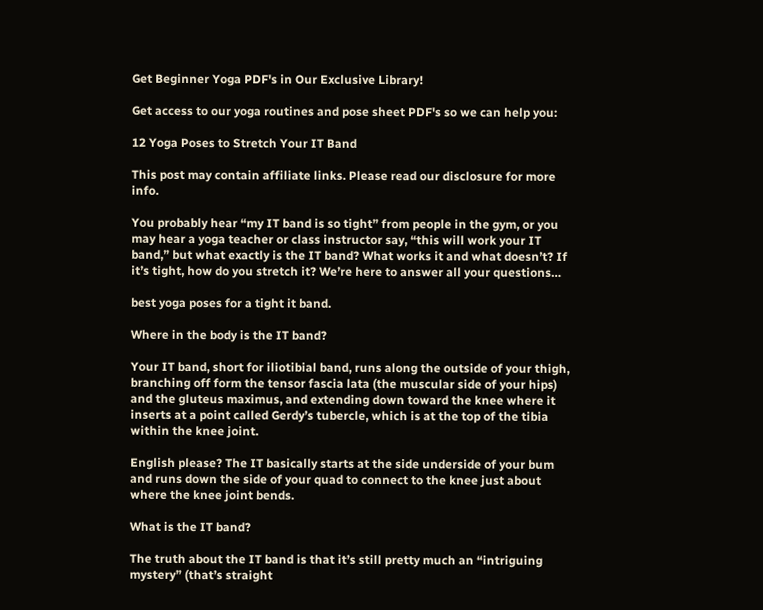Get Beginner Yoga PDF's in Our Exclusive Library!

Get access to our yoga routines and pose sheet PDF's so we can help you:

12 Yoga Poses to Stretch Your IT Band

This post may contain affiliate links. Please read our disclosure for more info.

You probably hear “my IT band is so tight” from people in the gym, or you may hear a yoga teacher or class instructor say, “this will work your IT band,” but what exactly is the IT band? What works it and what doesn’t? If it’s tight, how do you stretch it? We’re here to answer all your questions…

best yoga poses for a tight it band.

Where in the body is the IT band?

Your IT band, short for iliotibial band, runs along the outside of your thigh, branching off form the tensor fascia lata (the muscular side of your hips) and the gluteus maximus, and extending down toward the knee where it inserts at a point called Gerdy’s tubercle, which is at the top of the tibia within the knee joint.

English please? The IT basically starts at the side underside of your bum and runs down the side of your quad to connect to the knee just about where the knee joint bends.

What is the IT band?

The truth about the IT band is that it’s still pretty much an “intriguing mystery” (that’s straight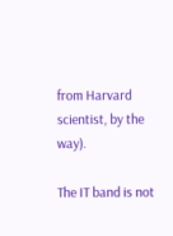from Harvard scientist, by the way).

The IT band is not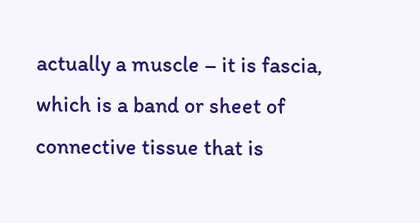actually a muscle – it is fascia, which is a band or sheet of connective tissue that is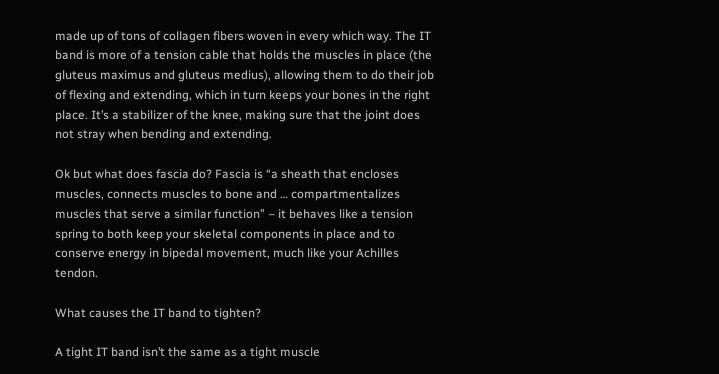made up of tons of collagen fibers woven in every which way. The IT band is more of a tension cable that holds the muscles in place (the gluteus maximus and gluteus medius), allowing them to do their job of flexing and extending, which in turn keeps your bones in the right place. It’s a stabilizer of the knee, making sure that the joint does not stray when bending and extending.

Ok but what does fascia do? Fascia is “a sheath that encloses muscles, connects muscles to bone and … compartmentalizes muscles that serve a similar function” – it behaves like a tension spring to both keep your skeletal components in place and to conserve energy in bipedal movement, much like your Achilles tendon.

What causes the IT band to tighten?

A tight IT band isn’t the same as a tight muscle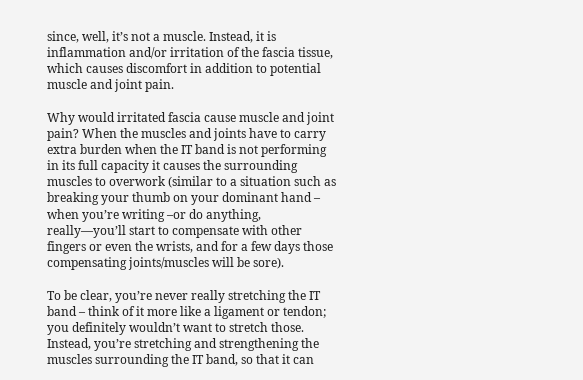since, well, it’s not a muscle. Instead, it is inflammation and/or irritation of the fascia tissue, which causes discomfort in addition to potential muscle and joint pain.

Why would irritated fascia cause muscle and joint pain? When the muscles and joints have to carry extra burden when the IT band is not performing in its full capacity it causes the surrounding muscles to overwork (similar to a situation such as breaking your thumb on your dominant hand – when you’re writing –or do anything, really—you’ll start to compensate with other fingers or even the wrists, and for a few days those compensating joints/muscles will be sore).

To be clear, you’re never really stretching the IT band – think of it more like a ligament or tendon; you definitely wouldn’t want to stretch those. Instead, you’re stretching and strengthening the muscles surrounding the IT band, so that it can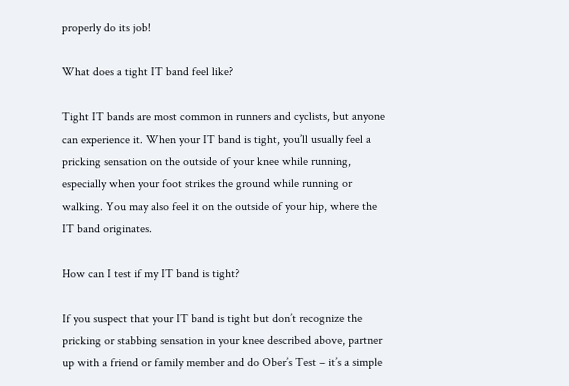properly do its job!

What does a tight IT band feel like?

Tight IT bands are most common in runners and cyclists, but anyone can experience it. When your IT band is tight, you’ll usually feel a pricking sensation on the outside of your knee while running, especially when your foot strikes the ground while running or walking. You may also feel it on the outside of your hip, where the IT band originates.

How can I test if my IT band is tight?

If you suspect that your IT band is tight but don’t recognize the pricking or stabbing sensation in your knee described above, partner up with a friend or family member and do Ober’s Test – it’s a simple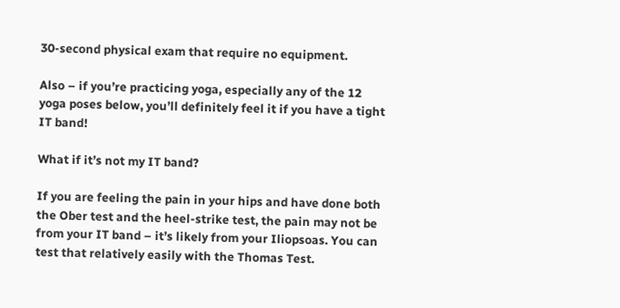30-second physical exam that require no equipment.

Also – if you’re practicing yoga, especially any of the 12 yoga poses below, you’ll definitely feel it if you have a tight IT band!

What if it’s not my IT band?

If you are feeling the pain in your hips and have done both the Ober test and the heel-strike test, the pain may not be from your IT band – it’s likely from your Iliopsoas. You can test that relatively easily with the Thomas Test.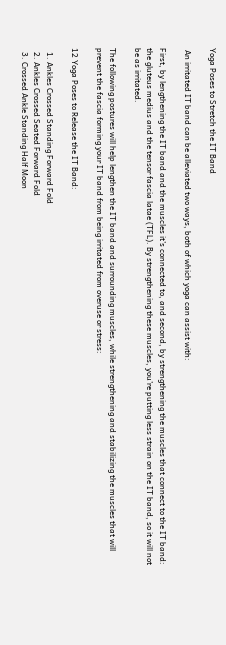Yoga Poses to Stretch the IT Band

 An irritated IT band can be alleviated two ways, both of which yoga can assist with:

First, by lengthening the IT band and the muscles it’s connected to, and second, by strengthening the muscles that connect to the IT band: the gluteus medius and the tensor fascia latae (TFL). By strengthening these muscles, you’re putting less strain on the IT band, so it will not be as irritated.

The following postures will help lengthen the IT band and surrounding muscles, while strengthening and stabilizing the muscles that will prevent the fascia forming your IT band from being irritated from overuse or stress:

12 Yoga Poses to Release the IT Band:

  1. Ankles Crossed Standing Forward Fold
  2. Ankles Crossed Seated Forward Fold
  3. Crossed Ankle Standing Half Moon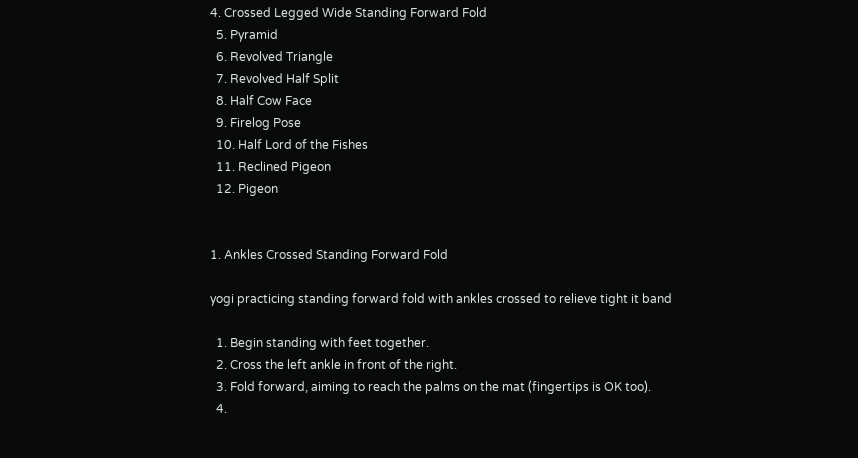4. Crossed Legged Wide Standing Forward Fold
  5. Pyramid
  6. Revolved Triangle
  7. Revolved Half Split
  8. Half Cow Face
  9. Firelog Pose
  10. Half Lord of the Fishes
  11. Reclined Pigeon
  12. Pigeon


1. Ankles Crossed Standing Forward Fold

yogi practicing standing forward fold with ankles crossed to relieve tight it band

  1. Begin standing with feet together.
  2. Cross the left ankle in front of the right.
  3. Fold forward, aiming to reach the palms on the mat (fingertips is OK too).
  4.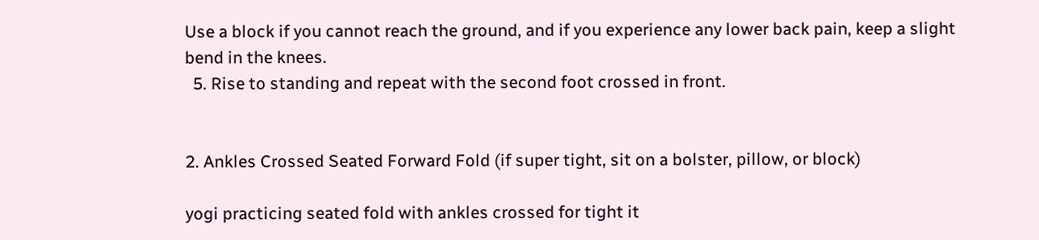Use a block if you cannot reach the ground, and if you experience any lower back pain, keep a slight bend in the knees.
  5. Rise to standing and repeat with the second foot crossed in front.


2. Ankles Crossed Seated Forward Fold (if super tight, sit on a bolster, pillow, or block)

yogi practicing seated fold with ankles crossed for tight it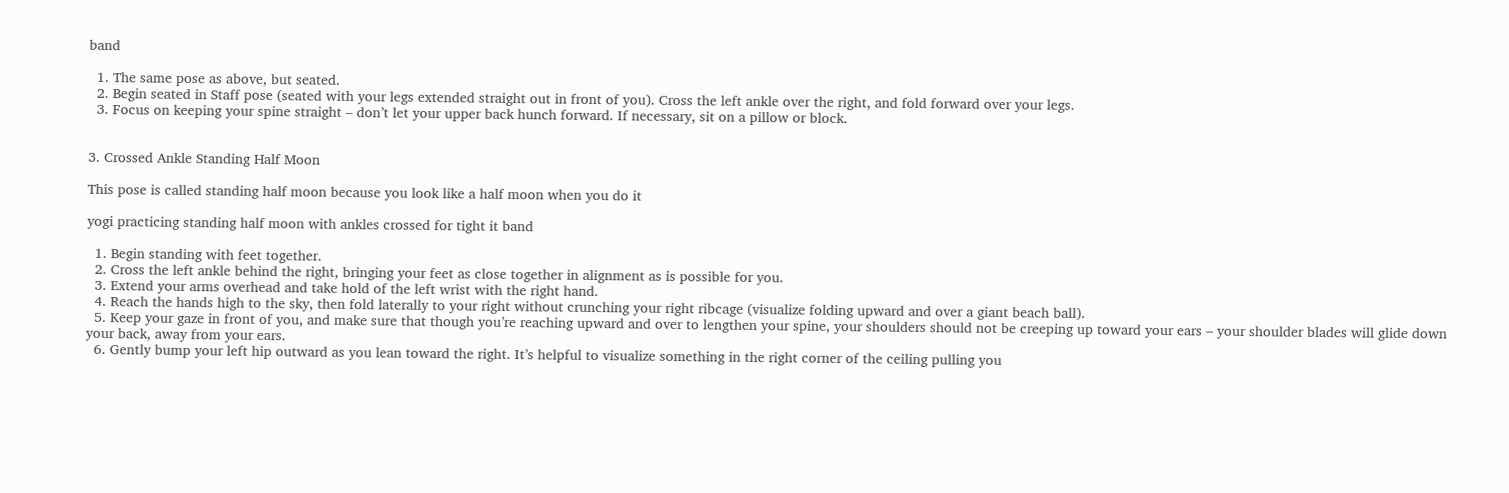band

  1. The same pose as above, but seated.
  2. Begin seated in Staff pose (seated with your legs extended straight out in front of you). Cross the left ankle over the right, and fold forward over your legs.
  3. Focus on keeping your spine straight – don’t let your upper back hunch forward. If necessary, sit on a pillow or block.


3. Crossed Ankle Standing Half Moon

This pose is called standing half moon because you look like a half moon when you do it

yogi practicing standing half moon with ankles crossed for tight it band

  1. Begin standing with feet together.
  2. Cross the left ankle behind the right, bringing your feet as close together in alignment as is possible for you.
  3. Extend your arms overhead and take hold of the left wrist with the right hand.
  4. Reach the hands high to the sky, then fold laterally to your right without crunching your right ribcage (visualize folding upward and over a giant beach ball).
  5. Keep your gaze in front of you, and make sure that though you’re reaching upward and over to lengthen your spine, your shoulders should not be creeping up toward your ears – your shoulder blades will glide down your back, away from your ears.
  6. Gently bump your left hip outward as you lean toward the right. It’s helpful to visualize something in the right corner of the ceiling pulling you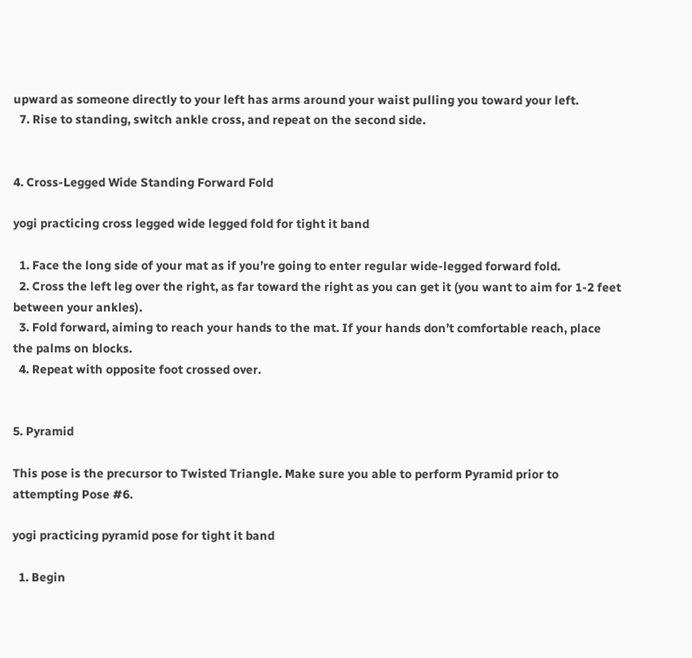upward as someone directly to your left has arms around your waist pulling you toward your left.
  7. Rise to standing, switch ankle cross, and repeat on the second side.


4. Cross-Legged Wide Standing Forward Fold

yogi practicing cross legged wide legged fold for tight it band

  1. Face the long side of your mat as if you’re going to enter regular wide-legged forward fold.
  2. Cross the left leg over the right, as far toward the right as you can get it (you want to aim for 1-2 feet between your ankles).
  3. Fold forward, aiming to reach your hands to the mat. If your hands don’t comfortable reach, place the palms on blocks.
  4. Repeat with opposite foot crossed over.


5. Pyramid

This pose is the precursor to Twisted Triangle. Make sure you able to perform Pyramid prior to attempting Pose #6.

yogi practicing pyramid pose for tight it band

  1. Begin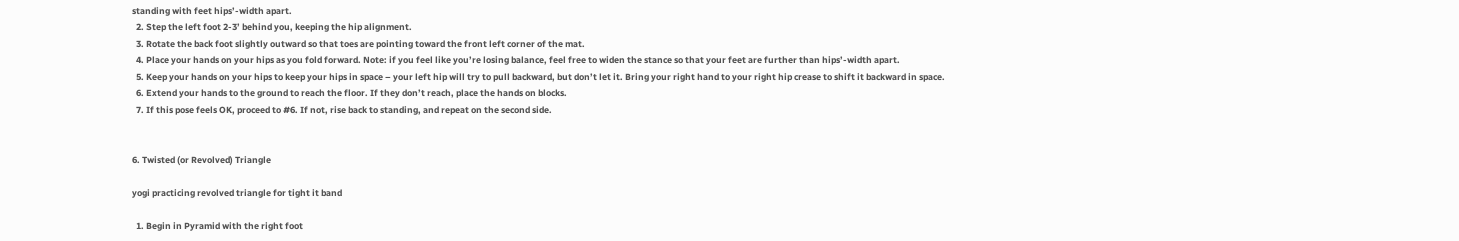standing with feet hips’-width apart.
  2. Step the left foot 2-3’ behind you, keeping the hip alignment.
  3. Rotate the back foot slightly outward so that toes are pointing toward the front left corner of the mat.
  4. Place your hands on your hips as you fold forward. Note: if you feel like you’re losing balance, feel free to widen the stance so that your feet are further than hips’-width apart.
  5. Keep your hands on your hips to keep your hips in space – your left hip will try to pull backward, but don’t let it. Bring your right hand to your right hip crease to shift it backward in space.
  6. Extend your hands to the ground to reach the floor. If they don’t reach, place the hands on blocks.
  7. If this pose feels OK, proceed to #6. If not, rise back to standing, and repeat on the second side.


6. Twisted (or Revolved) Triangle

yogi practicing revolved triangle for tight it band

  1. Begin in Pyramid with the right foot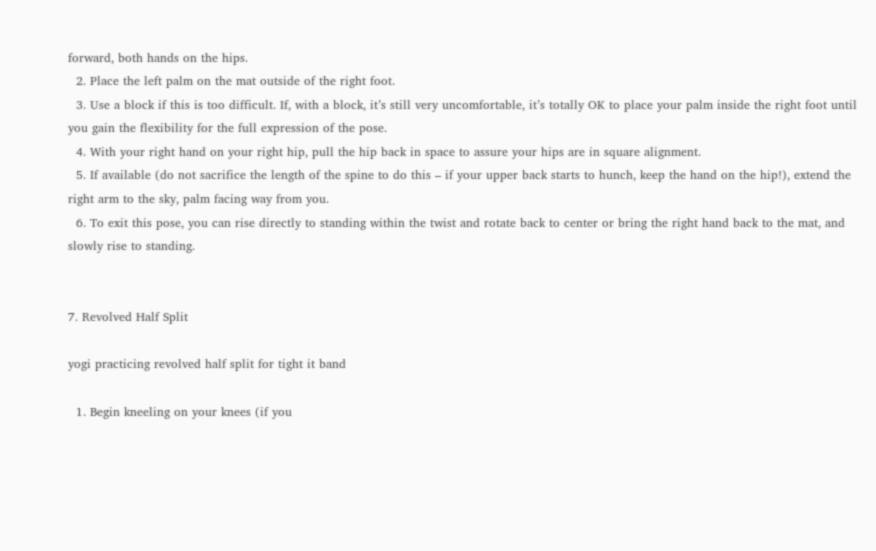forward, both hands on the hips.
  2. Place the left palm on the mat outside of the right foot.
  3. Use a block if this is too difficult. If, with a block, it’s still very uncomfortable, it’s totally OK to place your palm inside the right foot until you gain the flexibility for the full expression of the pose.
  4. With your right hand on your right hip, pull the hip back in space to assure your hips are in square alignment.
  5. If available (do not sacrifice the length of the spine to do this – if your upper back starts to hunch, keep the hand on the hip!), extend the right arm to the sky, palm facing way from you.
  6. To exit this pose, you can rise directly to standing within the twist and rotate back to center or bring the right hand back to the mat, and slowly rise to standing.


7. Revolved Half Split

yogi practicing revolved half split for tight it band

  1. Begin kneeling on your knees (if you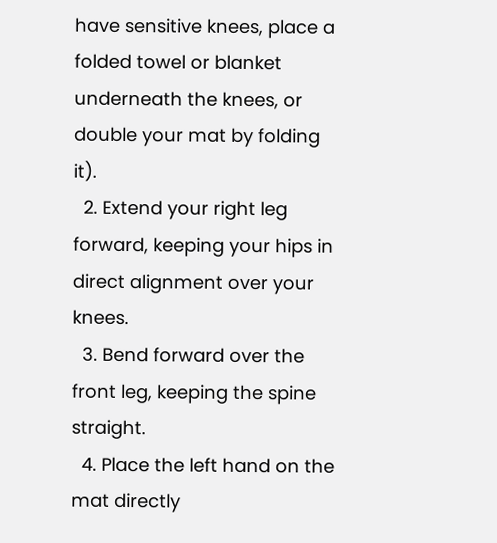have sensitive knees, place a folded towel or blanket underneath the knees, or double your mat by folding it).
  2. Extend your right leg forward, keeping your hips in direct alignment over your knees.
  3. Bend forward over the front leg, keeping the spine straight.
  4. Place the left hand on the mat directly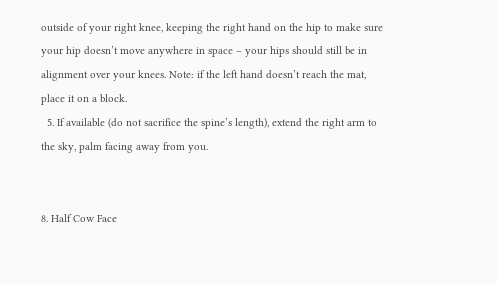outside of your right knee, keeping the right hand on the hip to make sure your hip doesn’t move anywhere in space – your hips should still be in alignment over your knees. Note: if the left hand doesn’t reach the mat, place it on a block.
  5. If available (do not sacrifice the spine’s length), extend the right arm to the sky, palm facing away from you.


8. Half Cow Face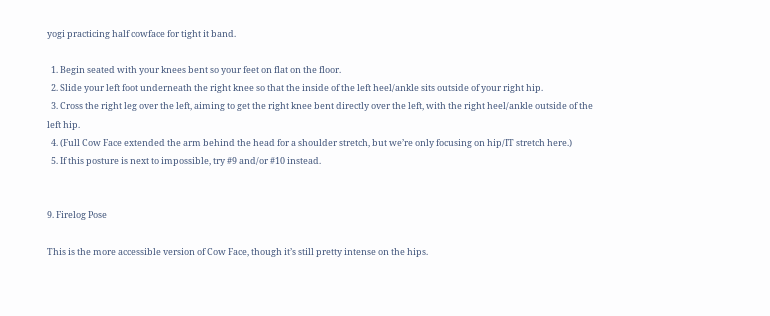yogi practicing half cowface for tight it band.

  1. Begin seated with your knees bent so your feet on flat on the floor.
  2. Slide your left foot underneath the right knee so that the inside of the left heel/ankle sits outside of your right hip.
  3. Cross the right leg over the left, aiming to get the right knee bent directly over the left, with the right heel/ankle outside of the left hip.
  4. (Full Cow Face extended the arm behind the head for a shoulder stretch, but we’re only focusing on hip/IT stretch here.)
  5. If this posture is next to impossible, try #9 and/or #10 instead.


9. Firelog Pose

This is the more accessible version of Cow Face, though it’s still pretty intense on the hips.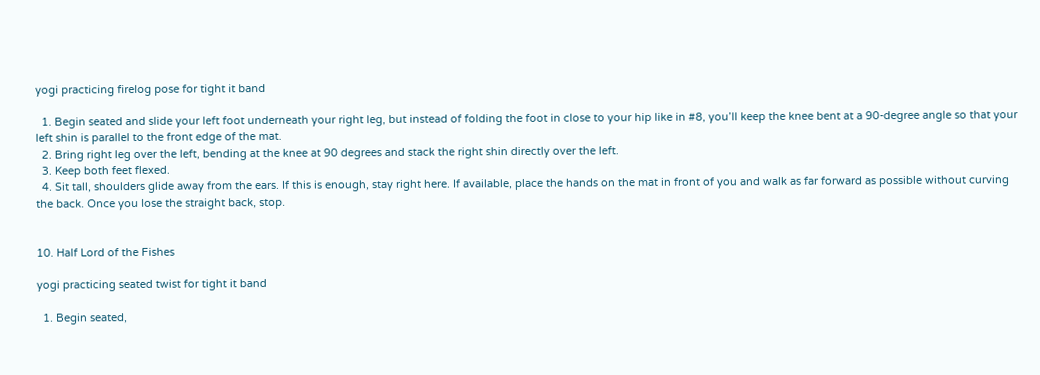yogi practicing firelog pose for tight it band

  1. Begin seated and slide your left foot underneath your right leg, but instead of folding the foot in close to your hip like in #8, you’ll keep the knee bent at a 90-degree angle so that your left shin is parallel to the front edge of the mat.
  2. Bring right leg over the left, bending at the knee at 90 degrees and stack the right shin directly over the left.
  3. Keep both feet flexed.
  4. Sit tall, shoulders glide away from the ears. If this is enough, stay right here. If available, place the hands on the mat in front of you and walk as far forward as possible without curving the back. Once you lose the straight back, stop.


10. Half Lord of the Fishes

yogi practicing seated twist for tight it band

  1. Begin seated,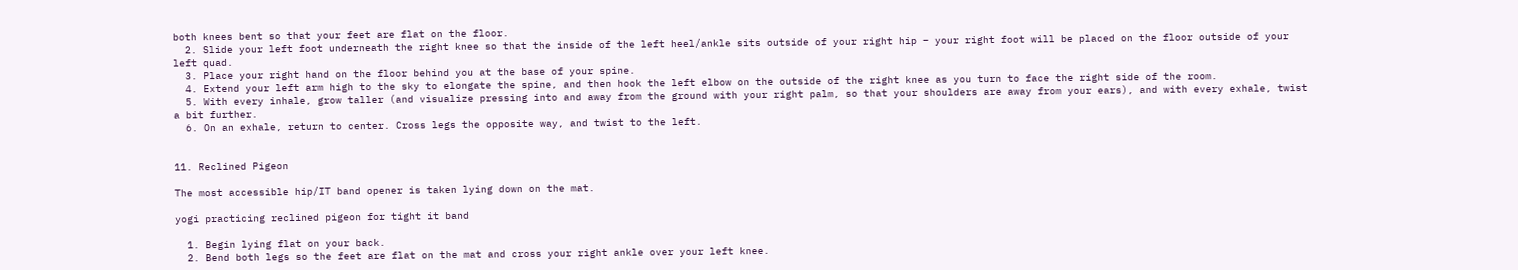both knees bent so that your feet are flat on the floor.
  2. Slide your left foot underneath the right knee so that the inside of the left heel/ankle sits outside of your right hip – your right foot will be placed on the floor outside of your left quad.
  3. Place your right hand on the floor behind you at the base of your spine.
  4. Extend your left arm high to the sky to elongate the spine, and then hook the left elbow on the outside of the right knee as you turn to face the right side of the room.
  5. With every inhale, grow taller (and visualize pressing into and away from the ground with your right palm, so that your shoulders are away from your ears), and with every exhale, twist a bit further.
  6. On an exhale, return to center. Cross legs the opposite way, and twist to the left.


11. Reclined Pigeon

The most accessible hip/IT band opener is taken lying down on the mat.

yogi practicing reclined pigeon for tight it band

  1. Begin lying flat on your back.
  2. Bend both legs so the feet are flat on the mat and cross your right ankle over your left knee.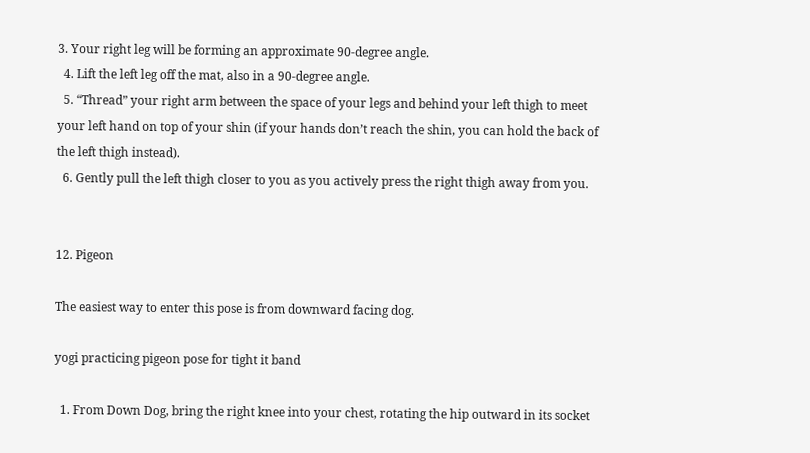3. Your right leg will be forming an approximate 90-degree angle.
  4. Lift the left leg off the mat, also in a 90-degree angle.
  5. “Thread” your right arm between the space of your legs and behind your left thigh to meet your left hand on top of your shin (if your hands don’t reach the shin, you can hold the back of the left thigh instead).
  6. Gently pull the left thigh closer to you as you actively press the right thigh away from you.


12. Pigeon

The easiest way to enter this pose is from downward facing dog.

yogi practicing pigeon pose for tight it band

  1. From Down Dog, bring the right knee into your chest, rotating the hip outward in its socket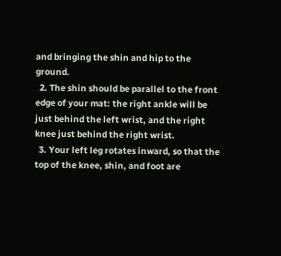and bringing the shin and hip to the ground.
  2. The shin should be parallel to the front edge of your mat: the right ankle will be just behind the left wrist, and the right knee just behind the right wrist.
  3. Your left leg rotates inward, so that the top of the knee, shin, and foot are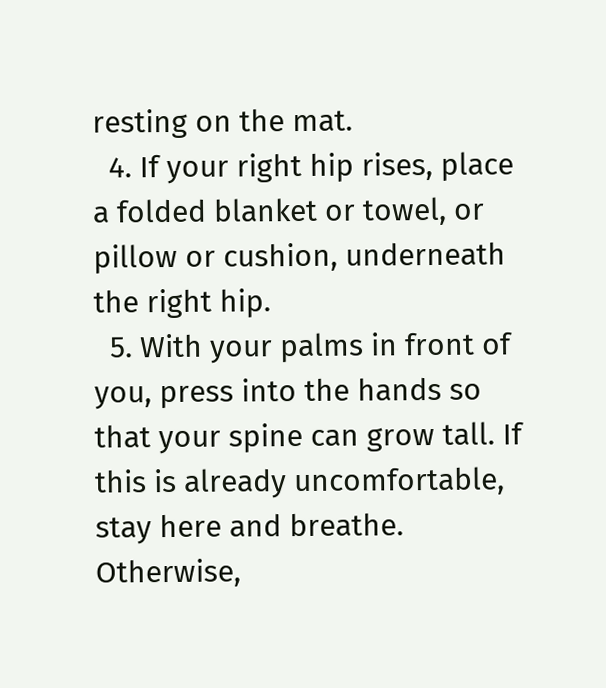resting on the mat.
  4. If your right hip rises, place a folded blanket or towel, or pillow or cushion, underneath the right hip.
  5. With your palms in front of you, press into the hands so that your spine can grow tall. If this is already uncomfortable, stay here and breathe. Otherwise,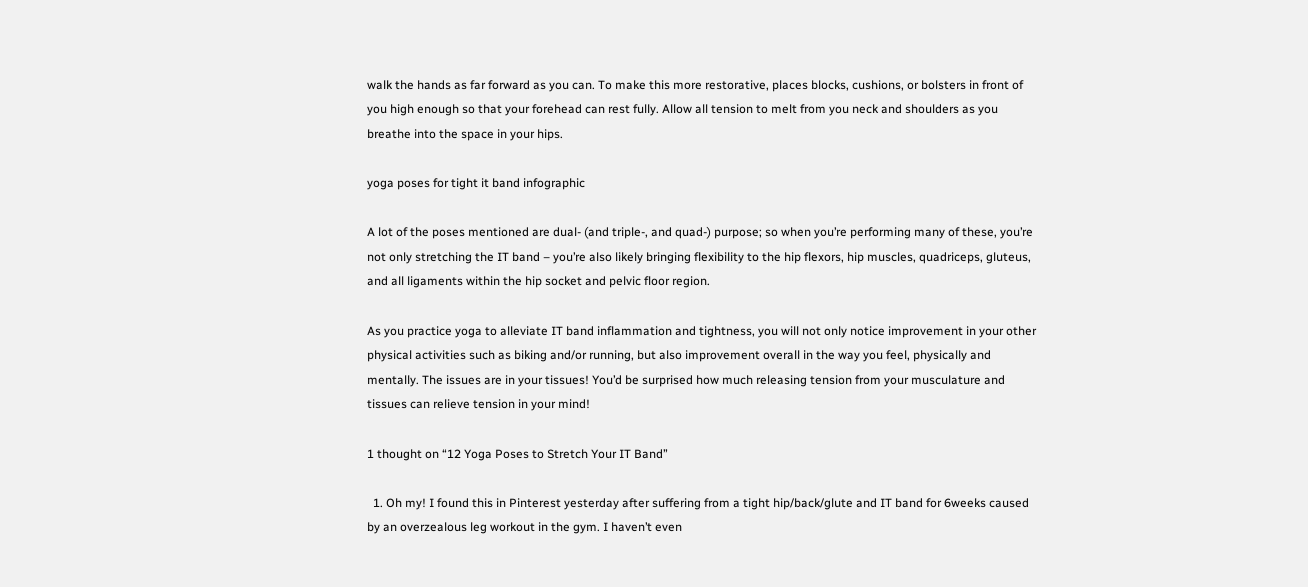walk the hands as far forward as you can. To make this more restorative, places blocks, cushions, or bolsters in front of you high enough so that your forehead can rest fully. Allow all tension to melt from you neck and shoulders as you breathe into the space in your hips.

yoga poses for tight it band infographic

A lot of the poses mentioned are dual- (and triple-, and quad-) purpose; so when you’re performing many of these, you’re not only stretching the IT band – you’re also likely bringing flexibility to the hip flexors, hip muscles, quadriceps, gluteus, and all ligaments within the hip socket and pelvic floor region.

As you practice yoga to alleviate IT band inflammation and tightness, you will not only notice improvement in your other physical activities such as biking and/or running, but also improvement overall in the way you feel, physically and mentally. The issues are in your tissues! You’d be surprised how much releasing tension from your musculature and tissues can relieve tension in your mind!

1 thought on “12 Yoga Poses to Stretch Your IT Band”

  1. Oh my! I found this in Pinterest yesterday after suffering from a tight hip/back/glute and IT band for 6weeks caused by an overzealous leg workout in the gym. I haven’t even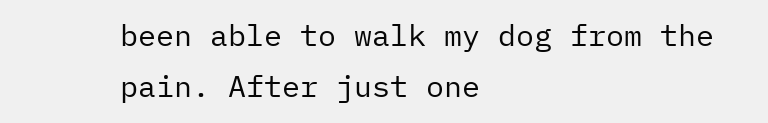been able to walk my dog from the pain. After just one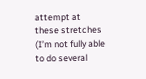attempt at these stretches (I’m not fully able to do several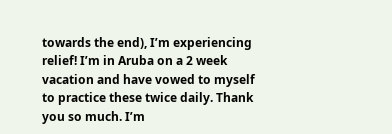towards the end), I’m experiencing relief! I’m in Aruba on a 2 week vacation and have vowed to myself to practice these twice daily. Thank you so much. I’m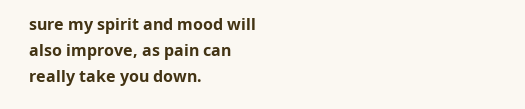sure my spirit and mood will also improve, as pain can really take you down.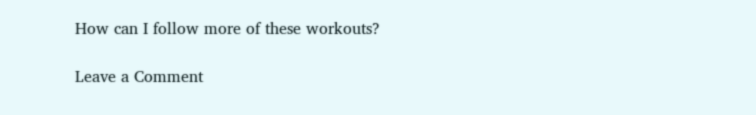How can I follow more of these workouts?

Leave a Comment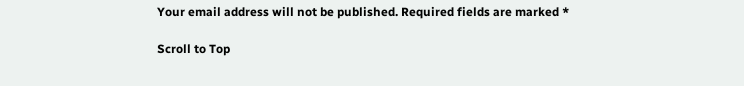Your email address will not be published. Required fields are marked *

Scroll to Top